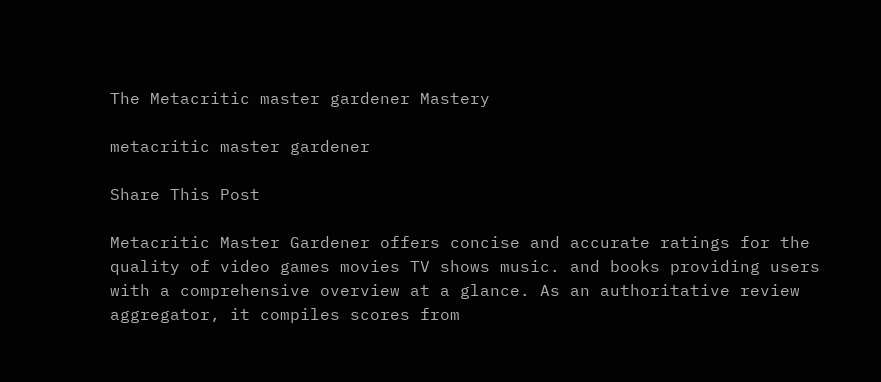The Metacritic master gardener Mastery

metacritic master gardener

Share This Post

Metacritic Master Gardener offers concise and accurate ratings for the quality of video games movies TV shows music. and books providing users with a comprehensive overview at a glance. As an authoritative review aggregator, it compiles scores from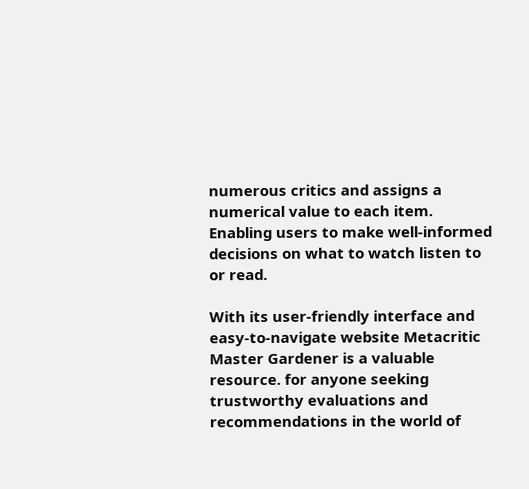numerous critics and assigns a numerical value to each item. Enabling users to make well-informed decisions on what to watch listen to or read.

With its user-friendly interface and easy-to-navigate website Metacritic Master Gardener is a valuable resource. for anyone seeking trustworthy evaluations and recommendations in the world of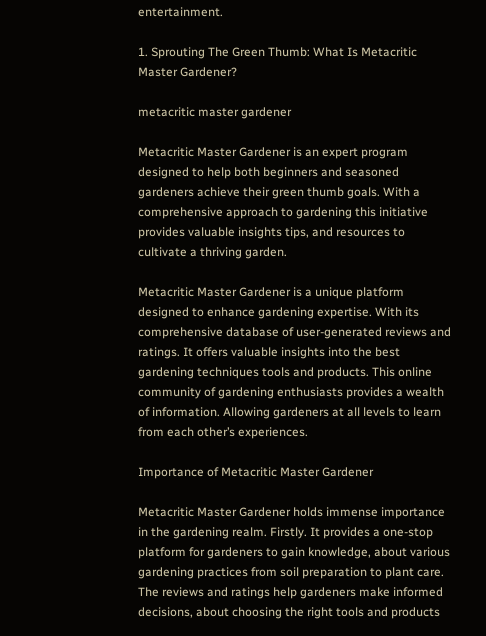entertainment.

1. Sprouting The Green Thumb: What Is Metacritic Master Gardener?

metacritic master gardener

Metacritic Master Gardener is an expert program designed to help both beginners and seasoned gardeners achieve their green thumb goals. With a comprehensive approach to gardening this initiative provides valuable insights tips, and resources to cultivate a thriving garden.

Metacritic Master Gardener is a unique platform designed to enhance gardening expertise. With its comprehensive database of user-generated reviews and ratings. It offers valuable insights into the best gardening techniques tools and products. This online community of gardening enthusiasts provides a wealth of information. Allowing gardeners at all levels to learn from each other’s experiences.

Importance of Metacritic Master Gardener

Metacritic Master Gardener holds immense importance in the gardening realm. Firstly. It provides a one-stop platform for gardeners to gain knowledge, about various gardening practices from soil preparation to plant care. The reviews and ratings help gardeners make informed decisions, about choosing the right tools and products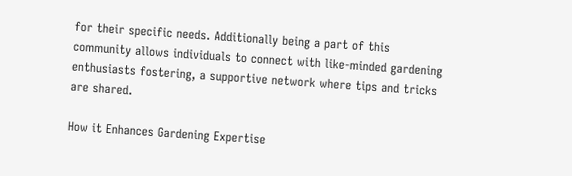for their specific needs. Additionally being a part of this community allows individuals to connect with like-minded gardening enthusiasts fostering, a supportive network where tips and tricks are shared.

How it Enhances Gardening Expertise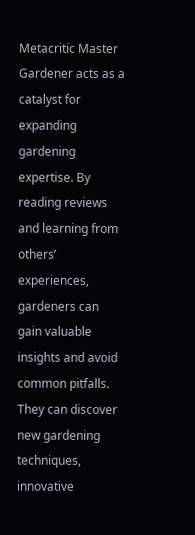Metacritic Master Gardener acts as a catalyst for expanding gardening expertise. By reading reviews and learning from others’ experiences, gardeners can gain valuable insights and avoid common pitfalls. They can discover new gardening techniques, innovative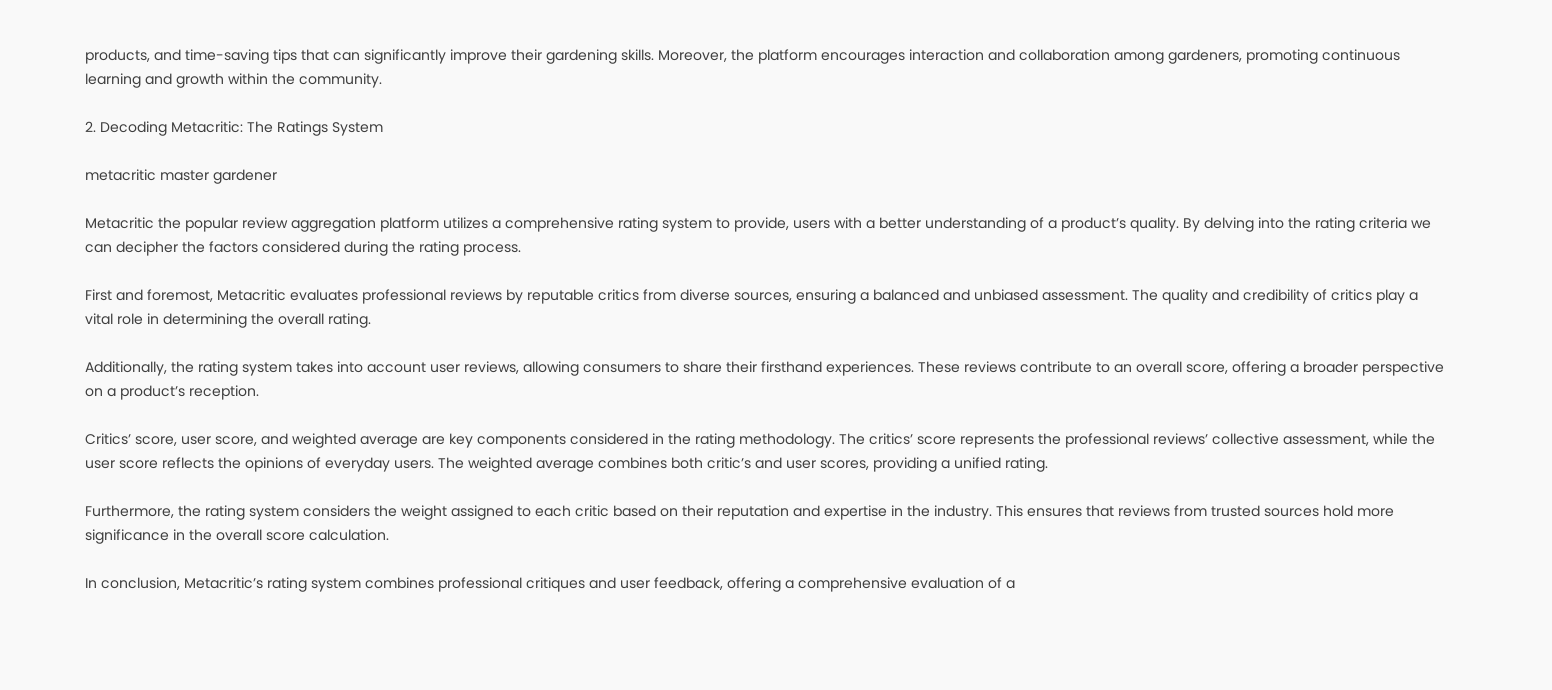products, and time-saving tips that can significantly improve their gardening skills. Moreover, the platform encourages interaction and collaboration among gardeners, promoting continuous learning and growth within the community.

2. Decoding Metacritic: The Ratings System

metacritic master gardener

Metacritic the popular review aggregation platform utilizes a comprehensive rating system to provide, users with a better understanding of a product’s quality. By delving into the rating criteria we can decipher the factors considered during the rating process.

First and foremost, Metacritic evaluates professional reviews by reputable critics from diverse sources, ensuring a balanced and unbiased assessment. The quality and credibility of critics play a vital role in determining the overall rating.

Additionally, the rating system takes into account user reviews, allowing consumers to share their firsthand experiences. These reviews contribute to an overall score, offering a broader perspective on a product’s reception.

Critics’ score, user score, and weighted average are key components considered in the rating methodology. The critics’ score represents the professional reviews’ collective assessment, while the user score reflects the opinions of everyday users. The weighted average combines both critic’s and user scores, providing a unified rating.

Furthermore, the rating system considers the weight assigned to each critic based on their reputation and expertise in the industry. This ensures that reviews from trusted sources hold more significance in the overall score calculation.

In conclusion, Metacritic’s rating system combines professional critiques and user feedback, offering a comprehensive evaluation of a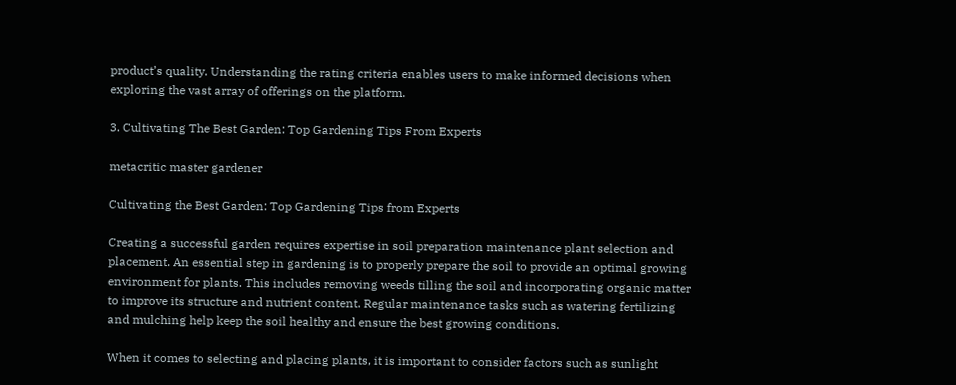product’s quality. Understanding the rating criteria enables users to make informed decisions when exploring the vast array of offerings on the platform.

3. Cultivating The Best Garden: Top Gardening Tips From Experts

metacritic master gardener

Cultivating the Best Garden: Top Gardening Tips from Experts

Creating a successful garden requires expertise in soil preparation maintenance plant selection and placement. An essential step in gardening is to properly prepare the soil to provide an optimal growing environment for plants. This includes removing weeds tilling the soil and incorporating organic matter to improve its structure and nutrient content. Regular maintenance tasks such as watering fertilizing and mulching help keep the soil healthy and ensure the best growing conditions.

When it comes to selecting and placing plants, it is important to consider factors such as sunlight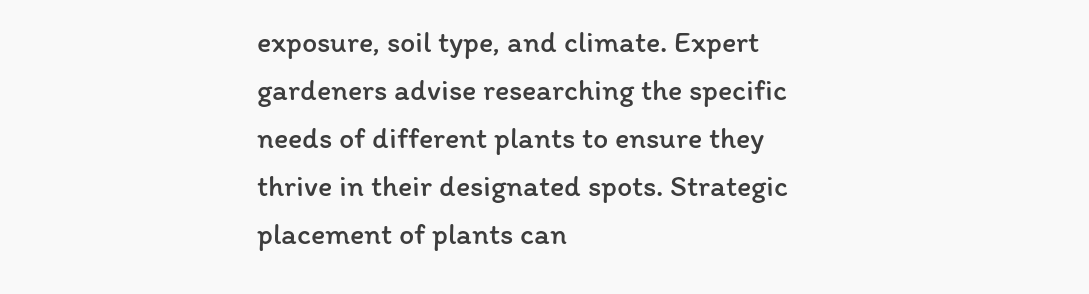exposure, soil type, and climate. Expert gardeners advise researching the specific needs of different plants to ensure they thrive in their designated spots. Strategic placement of plants can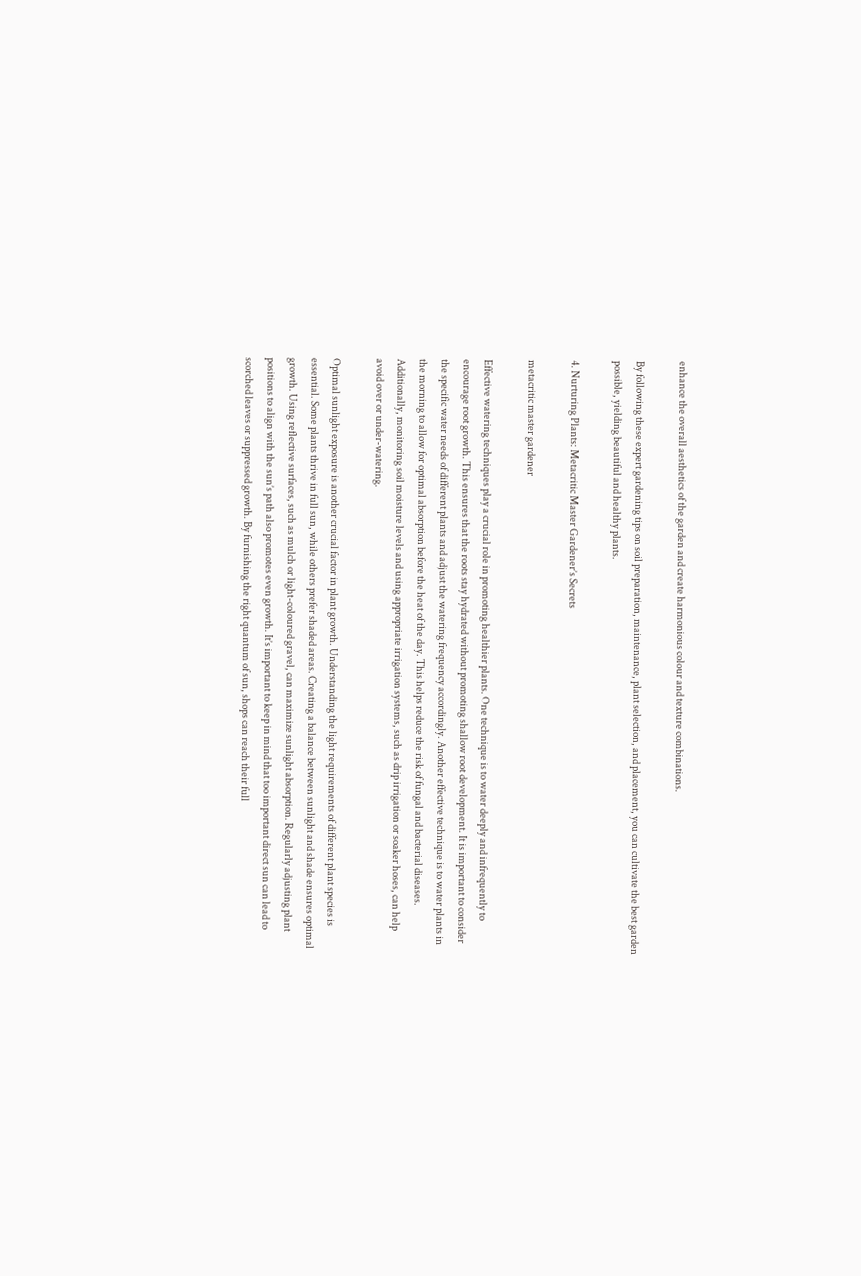enhance the overall aesthetics of the garden and create harmonious colour and texture combinations.

By following these expert gardening tips on soil preparation, maintenance, plant selection, and placement, you can cultivate the best garden possible, yielding beautiful and healthy plants.

4. Nurturing Plants: Metacritic Master Gardener’s Secrets

metacritic master gardener

Effective watering techniques play a crucial role in promoting healthier plants. One technique is to water deeply and infrequently to encourage root growth. This ensures that the roots stay hydrated without promoting shallow root development. It is important to consider the specific water needs of different plants and adjust the watering frequency accordingly. Another effective technique is to water plants in the morning to allow for optimal absorption before the heat of the day. This helps reduce the risk of fungal and bacterial diseases. Additionally, monitoring soil moisture levels and using appropriate irrigation systems, such as drip irrigation or soaker hoses, can help avoid over or under-watering.

Optimal sunlight exposure is another crucial factor in plant growth. Understanding the light requirements of different plant species is essential. Some plants thrive in full sun, while others prefer shaded areas. Creating a balance between sunlight and shade ensures optimal growth. Using reflective surfaces, such as mulch or light-coloured gravel, can maximize sunlight absorption. Regularly adjusting plant positions to align with the sun’s path also promotes even growth. It’s important to keep in mind that too important direct sun can lead to scorched leaves or suppressed growth. By furnishing the right quantum of sun, shops can reach their full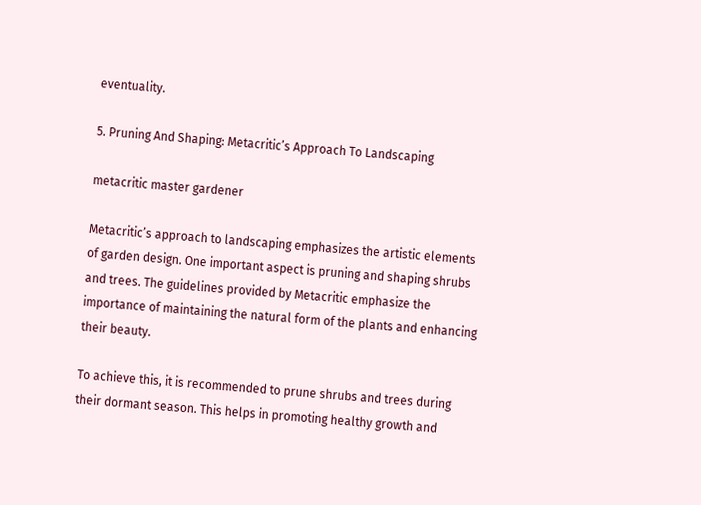eventuality.

5. Pruning And Shaping: Metacritic’s Approach To Landscaping

metacritic master gardener

Metacritic’s approach to landscaping emphasizes the artistic elements of garden design. One important aspect is pruning and shaping shrubs and trees. The guidelines provided by Metacritic emphasize the importance of maintaining the natural form of the plants and enhancing their beauty.

To achieve this, it is recommended to prune shrubs and trees during their dormant season. This helps in promoting healthy growth and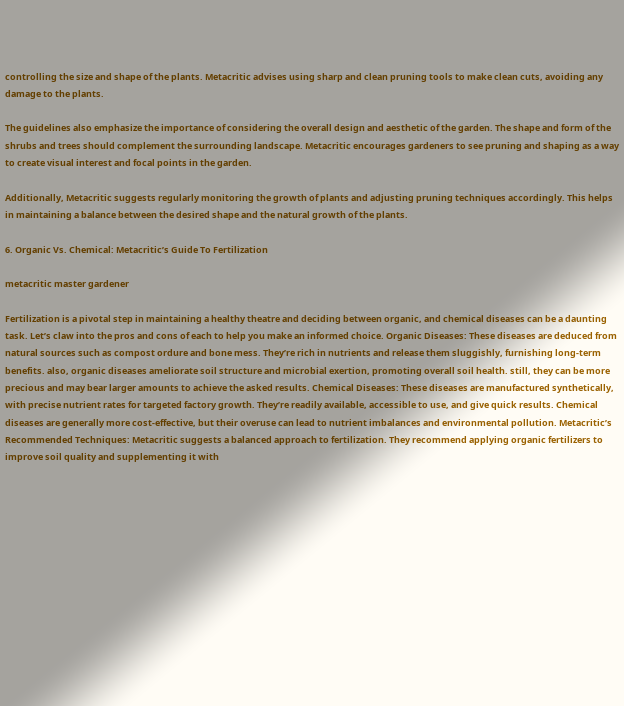controlling the size and shape of the plants. Metacritic advises using sharp and clean pruning tools to make clean cuts, avoiding any damage to the plants.

The guidelines also emphasize the importance of considering the overall design and aesthetic of the garden. The shape and form of the shrubs and trees should complement the surrounding landscape. Metacritic encourages gardeners to see pruning and shaping as a way to create visual interest and focal points in the garden.

Additionally, Metacritic suggests regularly monitoring the growth of plants and adjusting pruning techniques accordingly. This helps in maintaining a balance between the desired shape and the natural growth of the plants.

6. Organic Vs. Chemical: Metacritic’s Guide To Fertilization

metacritic master gardener

Fertilization is a pivotal step in maintaining a healthy theatre and deciding between organic, and chemical diseases can be a daunting task. Let’s claw into the pros and cons of each to help you make an informed choice. Organic Diseases: These diseases are deduced from natural sources such as compost ordure and bone mess. They’re rich in nutrients and release them sluggishly, furnishing long-term benefits. also, organic diseases ameliorate soil structure and microbial exertion, promoting overall soil health. still, they can be more precious and may bear larger amounts to achieve the asked results. Chemical Diseases: These diseases are manufactured synthetically, with precise nutrient rates for targeted factory growth. They’re readily available, accessible to use, and give quick results. Chemical diseases are generally more cost-effective, but their overuse can lead to nutrient imbalances and environmental pollution. Metacritic’s Recommended Techniques: Metacritic suggests a balanced approach to fertilization. They recommend applying organic fertilizers to improve soil quality and supplementing it with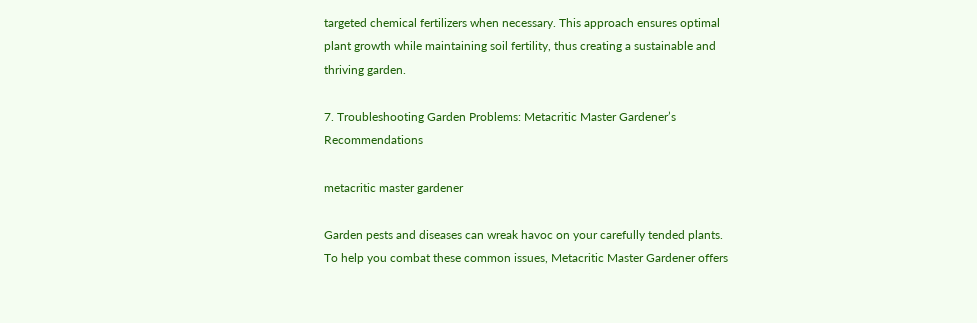targeted chemical fertilizers when necessary. This approach ensures optimal plant growth while maintaining soil fertility, thus creating a sustainable and thriving garden.

7. Troubleshooting Garden Problems: Metacritic Master Gardener’s Recommendations

metacritic master gardener

Garden pests and diseases can wreak havoc on your carefully tended plants. To help you combat these common issues, Metacritic Master Gardener offers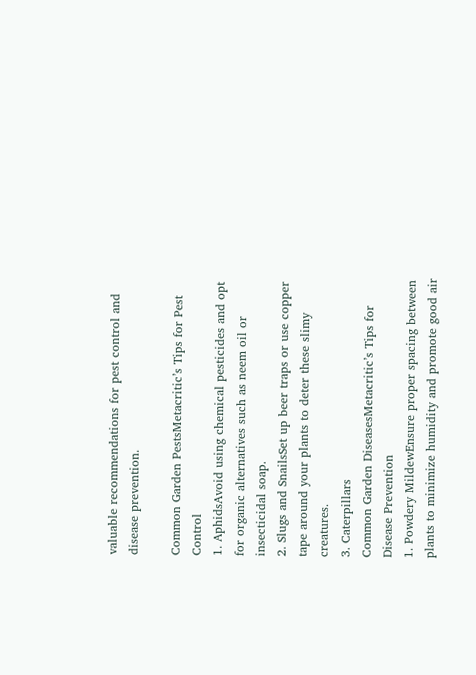valuable recommendations for pest control and disease prevention.

Common Garden PestsMetacritic’s Tips for Pest Control
1. AphidsAvoid using chemical pesticides and opt for organic alternatives such as neem oil or insecticidal soap.
2. Slugs and SnailsSet up beer traps or use copper tape around your plants to deter these slimy creatures.
3. Caterpillars
Common Garden DiseasesMetacritic’s Tips for Disease Prevention
1. Powdery MildewEnsure proper spacing between plants to minimize humidity and promote good air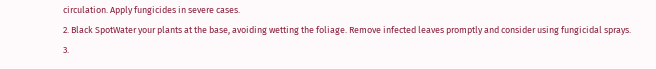circulation. Apply fungicides in severe cases.
2. Black SpotWater your plants at the base, avoiding wetting the foliage. Remove infected leaves promptly and consider using fungicidal sprays.
3.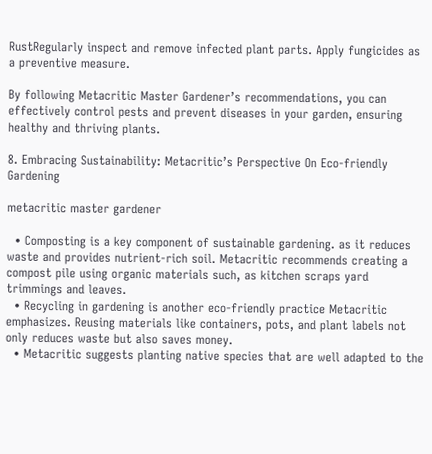RustRegularly inspect and remove infected plant parts. Apply fungicides as a preventive measure.

By following Metacritic Master Gardener’s recommendations, you can effectively control pests and prevent diseases in your garden, ensuring healthy and thriving plants.

8. Embracing Sustainability: Metacritic’s Perspective On Eco-friendly Gardening

metacritic master gardener

  • Composting is a key component of sustainable gardening. as it reduces waste and provides nutrient-rich soil. Metacritic recommends creating a compost pile using organic materials such, as kitchen scraps yard trimmings and leaves.
  • Recycling in gardening is another eco-friendly practice Metacritic emphasizes. Reusing materials like containers, pots, and plant labels not only reduces waste but also saves money.
  • Metacritic suggests planting native species that are well adapted to the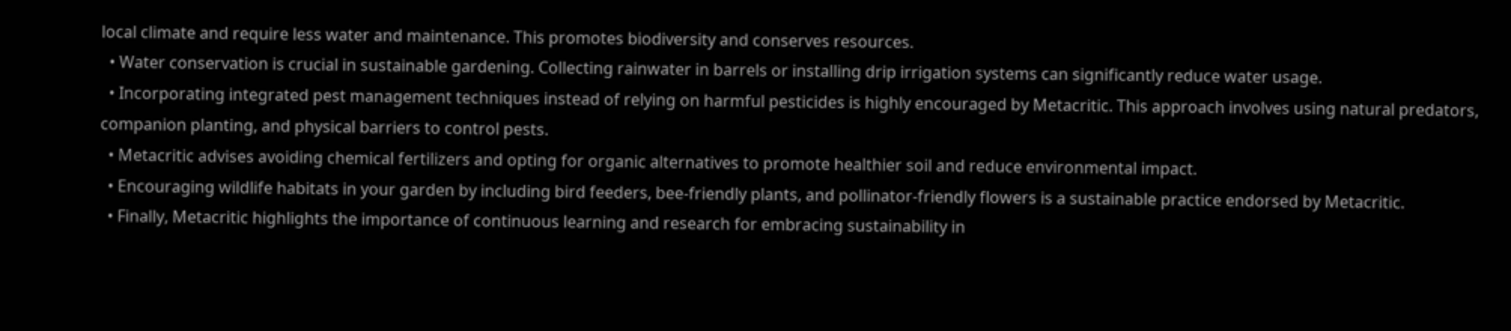local climate and require less water and maintenance. This promotes biodiversity and conserves resources.
  • Water conservation is crucial in sustainable gardening. Collecting rainwater in barrels or installing drip irrigation systems can significantly reduce water usage.
  • Incorporating integrated pest management techniques instead of relying on harmful pesticides is highly encouraged by Metacritic. This approach involves using natural predators, companion planting, and physical barriers to control pests.
  • Metacritic advises avoiding chemical fertilizers and opting for organic alternatives to promote healthier soil and reduce environmental impact.
  • Encouraging wildlife habitats in your garden by including bird feeders, bee-friendly plants, and pollinator-friendly flowers is a sustainable practice endorsed by Metacritic.
  • Finally, Metacritic highlights the importance of continuous learning and research for embracing sustainability in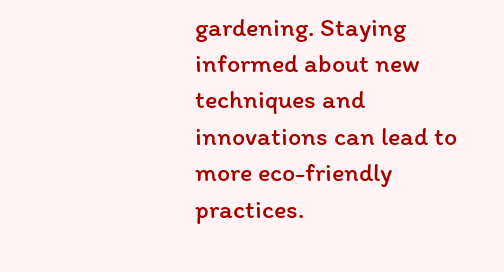gardening. Staying informed about new techniques and innovations can lead to more eco-friendly practices.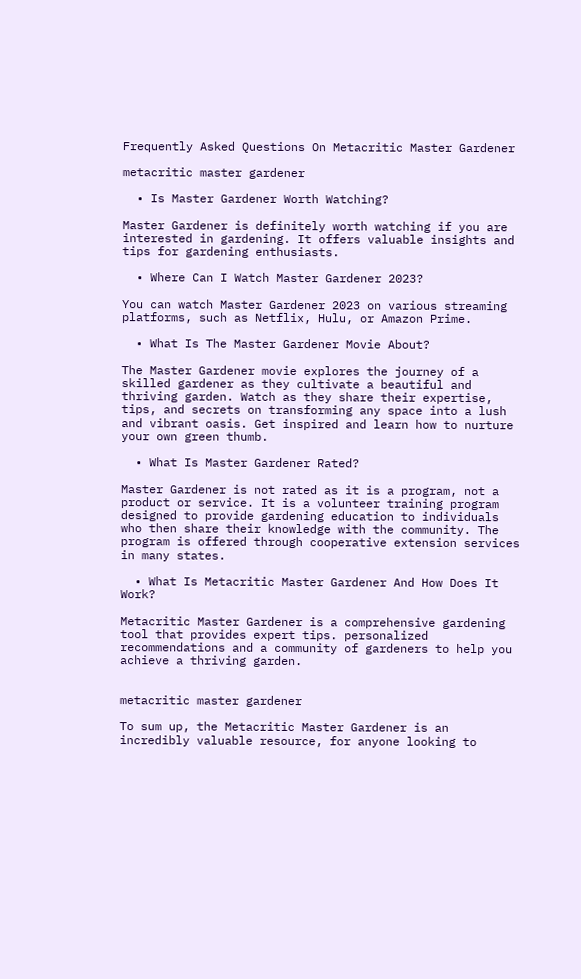Frequently Asked Questions On Metacritic Master Gardener

metacritic master gardener

  • Is Master Gardener Worth Watching?

Master Gardener is definitely worth watching if you are interested in gardening. It offers valuable insights and tips for gardening enthusiasts.

  • Where Can I Watch Master Gardener 2023?

You can watch Master Gardener 2023 on various streaming platforms, such as Netflix, Hulu, or Amazon Prime.

  • What Is The Master Gardener Movie About?

The Master Gardener movie explores the journey of a skilled gardener as they cultivate a beautiful and thriving garden. Watch as they share their expertise, tips, and secrets on transforming any space into a lush and vibrant oasis. Get inspired and learn how to nurture your own green thumb.

  • What Is Master Gardener Rated?

Master Gardener is not rated as it is a program, not a product or service. It is a volunteer training program designed to provide gardening education to individuals who then share their knowledge with the community. The program is offered through cooperative extension services in many states.

  • What Is Metacritic Master Gardener And How Does It Work?

Metacritic Master Gardener is a comprehensive gardening tool that provides expert tips. personalized recommendations and a community of gardeners to help you achieve a thriving garden.


metacritic master gardener

To sum up, the Metacritic Master Gardener is an incredibly valuable resource, for anyone looking to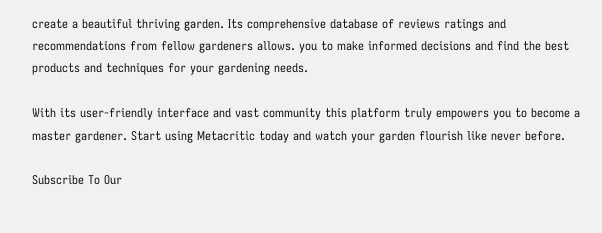create a beautiful thriving garden. Its comprehensive database of reviews ratings and recommendations from fellow gardeners allows. you to make informed decisions and find the best products and techniques for your gardening needs.

With its user-friendly interface and vast community this platform truly empowers you to become a master gardener. Start using Metacritic today and watch your garden flourish like never before.

Subscribe To Our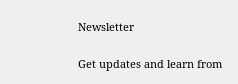Newsletter

Get updates and learn from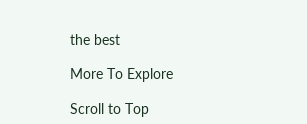the best

More To Explore

Scroll to Top